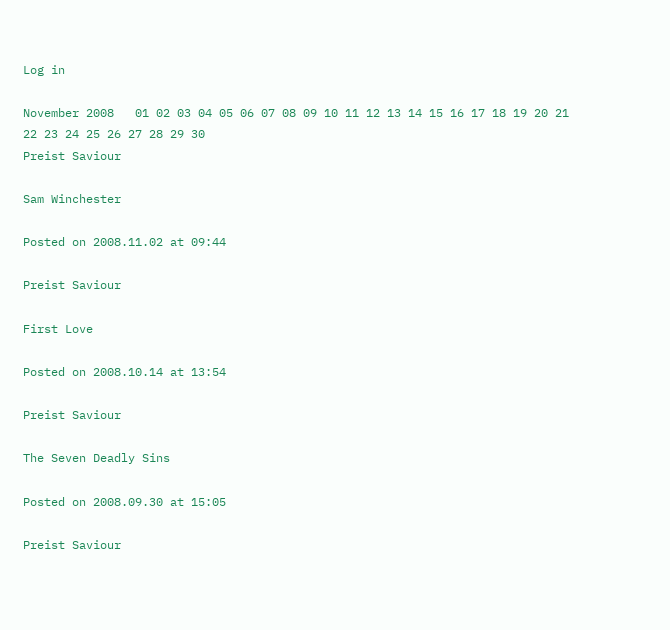Log in

November 2008   01 02 03 04 05 06 07 08 09 10 11 12 13 14 15 16 17 18 19 20 21 22 23 24 25 26 27 28 29 30
Preist Saviour

Sam Winchester

Posted on 2008.11.02 at 09:44

Preist Saviour

First Love

Posted on 2008.10.14 at 13:54

Preist Saviour

The Seven Deadly Sins

Posted on 2008.09.30 at 15:05

Preist Saviour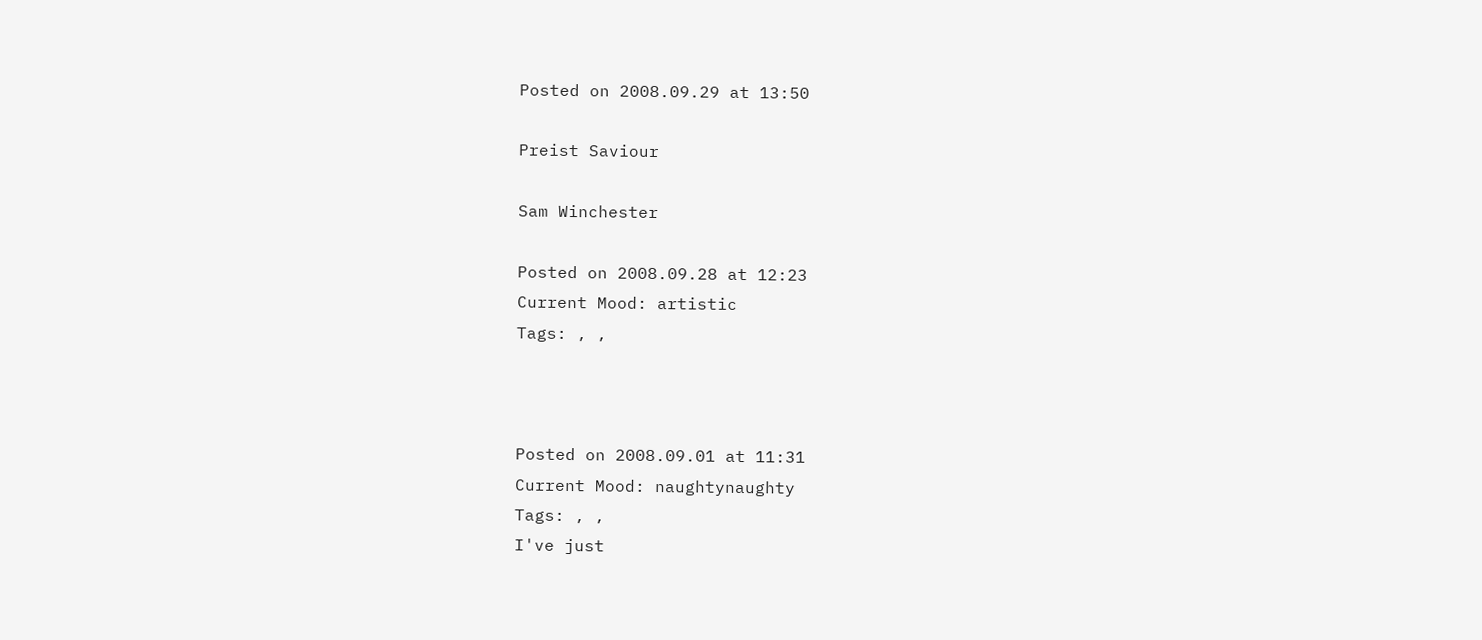Posted on 2008.09.29 at 13:50

Preist Saviour

Sam Winchester

Posted on 2008.09.28 at 12:23
Current Mood: artistic
Tags: , ,



Posted on 2008.09.01 at 11:31
Current Mood: naughtynaughty
Tags: , ,
I've just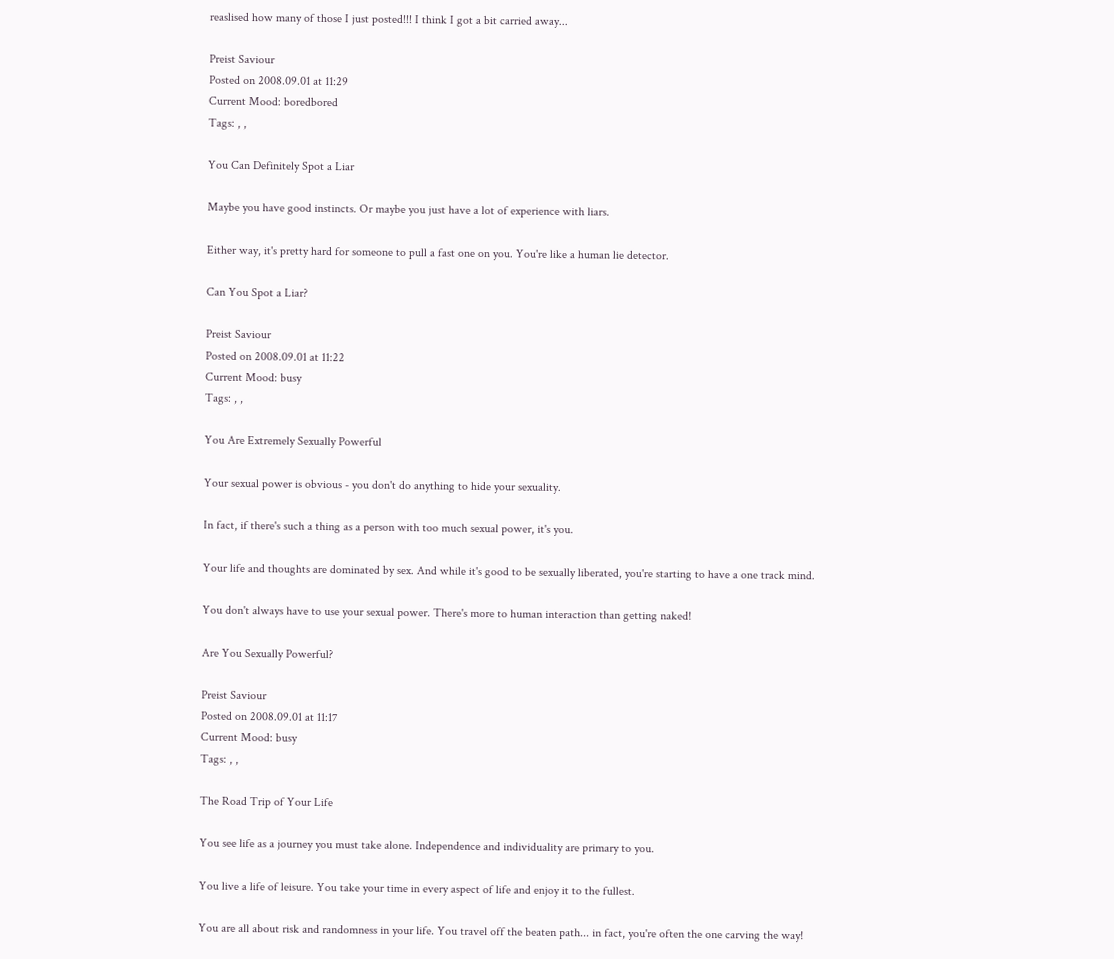reaslised how many of those I just posted!!! I think I got a bit carried away...

Preist Saviour
Posted on 2008.09.01 at 11:29
Current Mood: boredbored
Tags: , ,

You Can Definitely Spot a Liar

Maybe you have good instincts. Or maybe you just have a lot of experience with liars.

Either way, it's pretty hard for someone to pull a fast one on you. You're like a human lie detector.

Can You Spot a Liar?

Preist Saviour
Posted on 2008.09.01 at 11:22
Current Mood: busy
Tags: , ,

You Are Extremely Sexually Powerful

Your sexual power is obvious - you don't do anything to hide your sexuality.

In fact, if there's such a thing as a person with too much sexual power, it's you.

Your life and thoughts are dominated by sex. And while it's good to be sexually liberated, you're starting to have a one track mind.

You don't always have to use your sexual power. There's more to human interaction than getting naked!

Are You Sexually Powerful?

Preist Saviour
Posted on 2008.09.01 at 11:17
Current Mood: busy
Tags: , ,

The Road Trip of Your Life

You see life as a journey you must take alone. Independence and individuality are primary to you.

You live a life of leisure. You take your time in every aspect of life and enjoy it to the fullest.

You are all about risk and randomness in your life. You travel off the beaten path... in fact, you're often the one carving the way!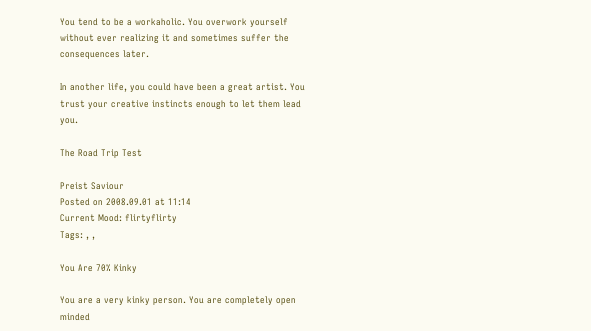You tend to be a workaholic. You overwork yourself without ever realizing it and sometimes suffer the consequences later.

In another life, you could have been a great artist. You trust your creative instincts enough to let them lead you.

The Road Trip Test

Preist Saviour
Posted on 2008.09.01 at 11:14
Current Mood: flirtyflirty
Tags: , ,

You Are 70% Kinky

You are a very kinky person. You are completely open minded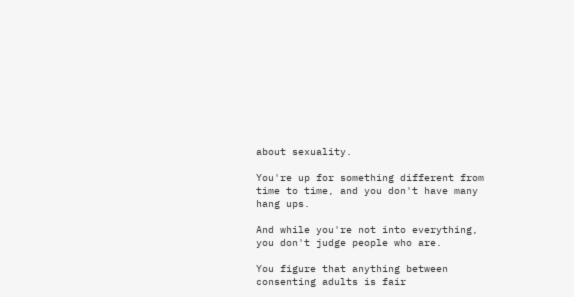about sexuality.

You're up for something different from time to time, and you don't have many hang ups.

And while you're not into everything, you don't judge people who are.

You figure that anything between consenting adults is fair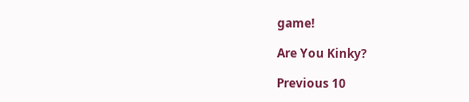game!

Are You Kinky?

Previous 10